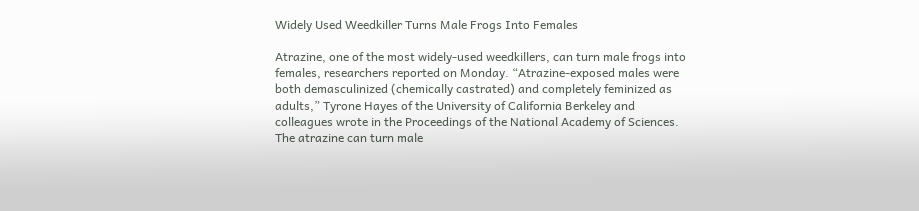Widely Used Weedkiller Turns Male Frogs Into Females

Atrazine, one of the most widely-used weedkillers, can turn male frogs into females, researchers reported on Monday. “Atrazine-exposed males were both demasculinized (chemically castrated) and completely feminized as adults,” Tyrone Hayes of the University of California Berkeley and colleagues wrote in the Proceedings of the National Academy of Sciences. The atrazine can turn male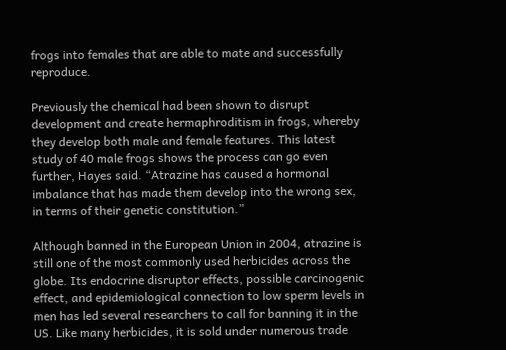frogs into females that are able to mate and successfully reproduce.

Previously the chemical had been shown to disrupt development and create hermaphroditism in frogs, whereby they develop both male and female features. This latest study of 40 male frogs shows the process can go even further, Hayes said. “Atrazine has caused a hormonal imbalance that has made them develop into the wrong sex, in terms of their genetic constitution.”

Although banned in the European Union in 2004, atrazine is still one of the most commonly used herbicides across the globe. Its endocrine disruptor effects, possible carcinogenic effect, and epidemiological connection to low sperm levels in men has led several researchers to call for banning it in the US. Like many herbicides, it is sold under numerous trade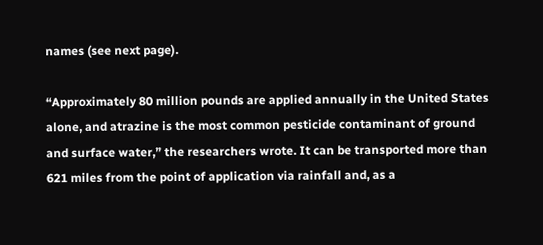names (see next page).

“Approximately 80 million pounds are applied annually in the United States alone, and atrazine is the most common pesticide contaminant of ground and surface water,” the researchers wrote. It can be transported more than 621 miles from the point of application via rainfall and, as a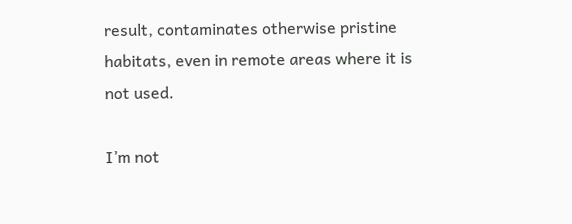result, contaminates otherwise pristine habitats, even in remote areas where it is not used.

I’m not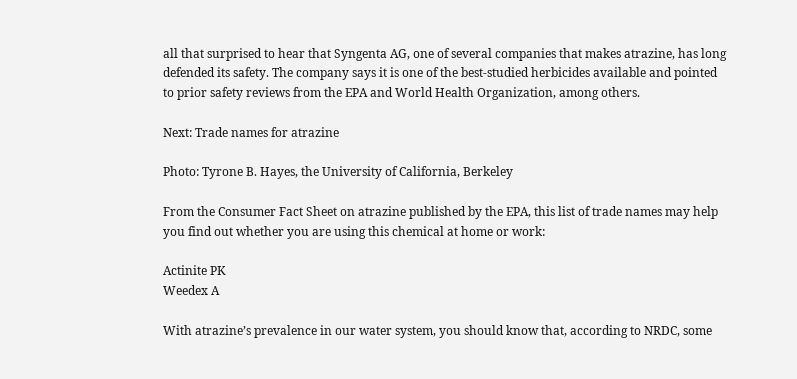all that surprised to hear that Syngenta AG, one of several companies that makes atrazine, has long defended its safety. The company says it is one of the best-studied herbicides available and pointed to prior safety reviews from the EPA and World Health Organization, among others.

Next: Trade names for atrazine

Photo: Tyrone B. Hayes, the University of California, Berkeley

From the Consumer Fact Sheet on atrazine published by the EPA, this list of trade names may help you find out whether you are using this chemical at home or work:

Actinite PK
Weedex A

With atrazine’s prevalence in our water system, you should know that, according to NRDC, some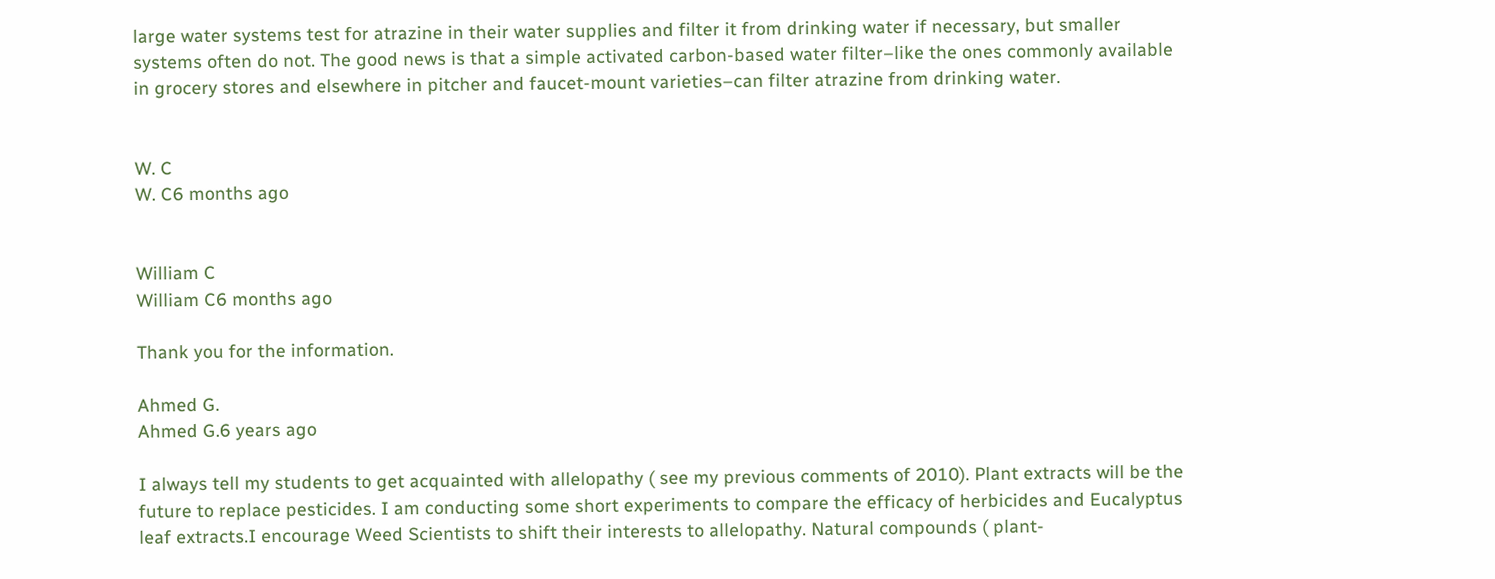large water systems test for atrazine in their water supplies and filter it from drinking water if necessary, but smaller systems often do not. The good news is that a simple activated carbon-based water filter–like the ones commonly available in grocery stores and elsewhere in pitcher and faucet-mount varieties–can filter atrazine from drinking water.


W. C
W. C6 months ago


William C
William C6 months ago

Thank you for the information.

Ahmed G.
Ahmed G.6 years ago

I always tell my students to get acquainted with allelopathy ( see my previous comments of 2010). Plant extracts will be the future to replace pesticides. I am conducting some short experiments to compare the efficacy of herbicides and Eucalyptus leaf extracts.I encourage Weed Scientists to shift their interests to allelopathy. Natural compounds ( plant-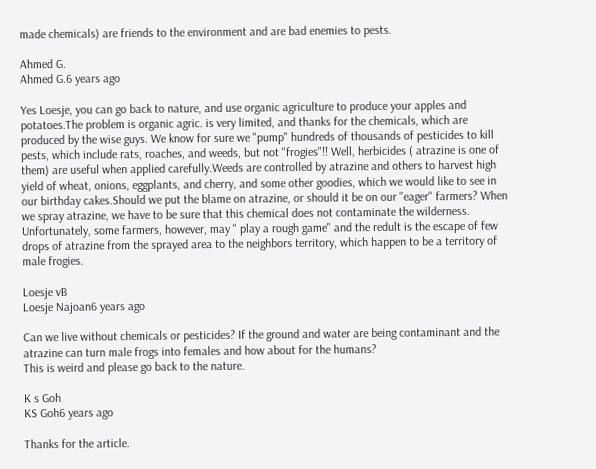made chemicals) are friends to the environment and are bad enemies to pests.

Ahmed G.
Ahmed G.6 years ago

Yes Loesje, you can go back to nature, and use organic agriculture to produce your apples and potatoes.The problem is organic agric. is very limited, and thanks for the chemicals, which are produced by the wise guys. We know for sure we "pump" hundreds of thousands of pesticides to kill pests, which include rats, roaches, and weeds, but not "frogies"!! Well, herbicides ( atrazine is one of them) are useful when applied carefully.Weeds are controlled by atrazine and others to harvest high yield of wheat, onions, eggplants, and cherry, and some other goodies, which we would like to see in our birthday cakes.Should we put the blame on atrazine, or should it be on our "eager" farmers? When we spray atrazine, we have to be sure that this chemical does not contaminate the wilderness. Unfortunately, some farmers, however, may " play a rough game" and the redult is the escape of few drops of atrazine from the sprayed area to the neighbors territory, which happen to be a territory of male frogies.

Loesje vB
Loesje Najoan6 years ago

Can we live without chemicals or pesticides? If the ground and water are being contaminant and the atrazine can turn male frogs into females and how about for the humans?
This is weird and please go back to the nature.

K s Goh
KS Goh6 years ago

Thanks for the article.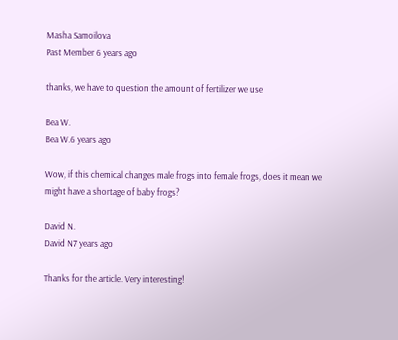Masha Samoilova
Past Member 6 years ago

thanks, we have to question the amount of fertilizer we use

Bea W.
Bea W.6 years ago

Wow, if this chemical changes male frogs into female frogs, does it mean we might have a shortage of baby frogs?

David N.
David N7 years ago

Thanks for the article. Very interesting!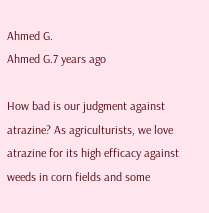Ahmed G.
Ahmed G.7 years ago

How bad is our judgment against atrazine? As agriculturists, we love atrazine for its high efficacy against weeds in corn fields and some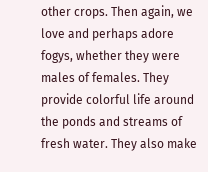other crops. Then again, we love and perhaps adore fogys, whether they were males of females. They provide colorful life around the ponds and streams of fresh water. They also make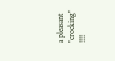a pleasant "crocking" !!!!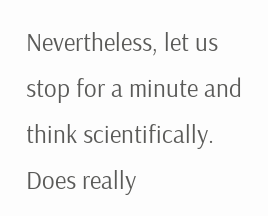Nevertheless, let us stop for a minute and think scientifically. Does really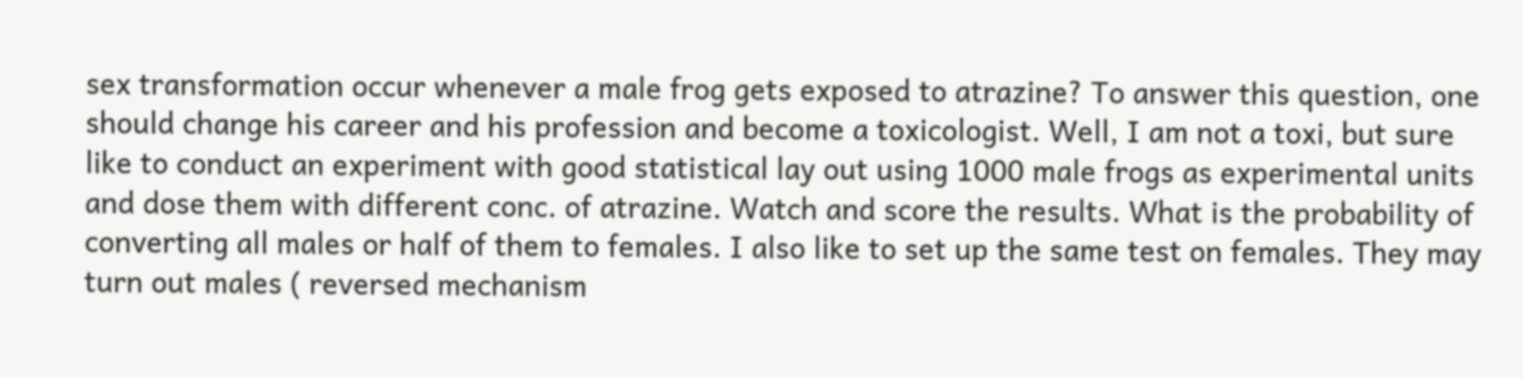sex transformation occur whenever a male frog gets exposed to atrazine? To answer this question, one should change his career and his profession and become a toxicologist. Well, I am not a toxi, but sure like to conduct an experiment with good statistical lay out using 1000 male frogs as experimental units and dose them with different conc. of atrazine. Watch and score the results. What is the probability of converting all males or half of them to females. I also like to set up the same test on females. They may turn out males ( reversed mechanism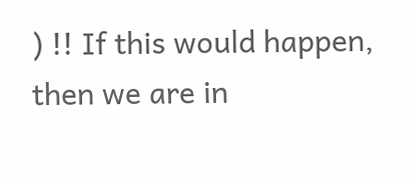) !! If this would happen, then we are in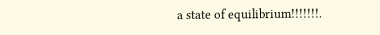a state of equilibrium!!!!!!!.